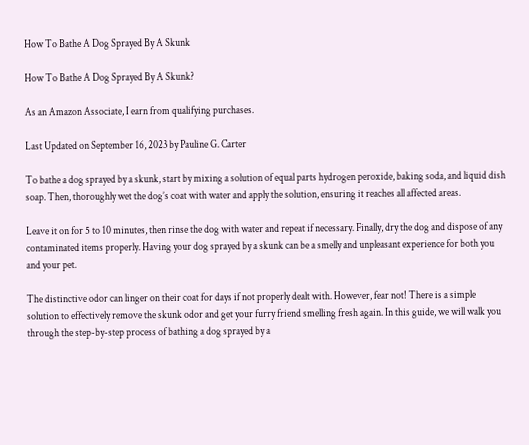How To Bathe A Dog Sprayed By A Skunk

How To Bathe A Dog Sprayed By A Skunk?

As an Amazon Associate, I earn from qualifying purchases.

Last Updated on September 16, 2023 by Pauline G. Carter

To bathe a dog sprayed by a skunk, start by mixing a solution of equal parts hydrogen peroxide, baking soda, and liquid dish soap. Then, thoroughly wet the dog’s coat with water and apply the solution, ensuring it reaches all affected areas.

Leave it on for 5 to 10 minutes, then rinse the dog with water and repeat if necessary. Finally, dry the dog and dispose of any contaminated items properly. Having your dog sprayed by a skunk can be a smelly and unpleasant experience for both you and your pet.

The distinctive odor can linger on their coat for days if not properly dealt with. However, fear not! There is a simple solution to effectively remove the skunk odor and get your furry friend smelling fresh again. In this guide, we will walk you through the step-by-step process of bathing a dog sprayed by a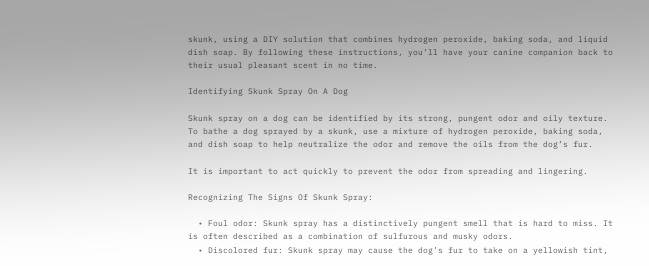skunk, using a DIY solution that combines hydrogen peroxide, baking soda, and liquid dish soap. By following these instructions, you’ll have your canine companion back to their usual pleasant scent in no time.

Identifying Skunk Spray On A Dog

Skunk spray on a dog can be identified by its strong, pungent odor and oily texture. To bathe a dog sprayed by a skunk, use a mixture of hydrogen peroxide, baking soda, and dish soap to help neutralize the odor and remove the oils from the dog’s fur.

It is important to act quickly to prevent the odor from spreading and lingering.

Recognizing The Signs Of Skunk Spray:

  • Foul odor: Skunk spray has a distinctively pungent smell that is hard to miss. It is often described as a combination of sulfurous and musky odors.
  • Discolored fur: Skunk spray may cause the dog’s fur to take on a yellowish tint,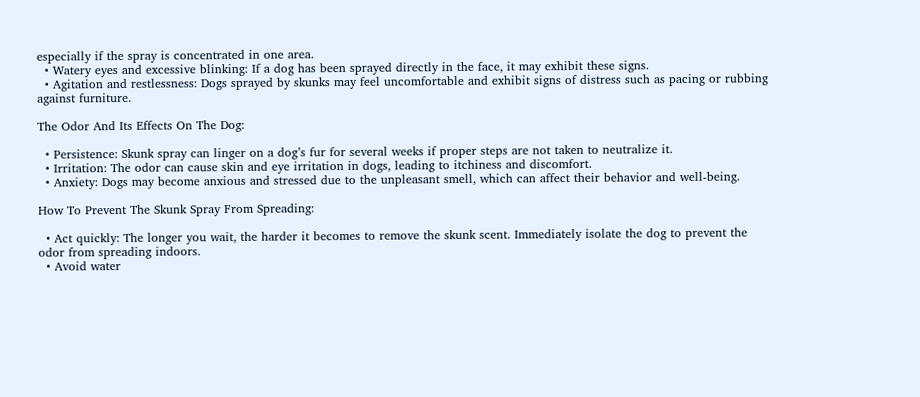especially if the spray is concentrated in one area.
  • Watery eyes and excessive blinking: If a dog has been sprayed directly in the face, it may exhibit these signs.
  • Agitation and restlessness: Dogs sprayed by skunks may feel uncomfortable and exhibit signs of distress such as pacing or rubbing against furniture.

The Odor And Its Effects On The Dog:

  • Persistence: Skunk spray can linger on a dog’s fur for several weeks if proper steps are not taken to neutralize it.
  • Irritation: The odor can cause skin and eye irritation in dogs, leading to itchiness and discomfort.
  • Anxiety: Dogs may become anxious and stressed due to the unpleasant smell, which can affect their behavior and well-being.

How To Prevent The Skunk Spray From Spreading:

  • Act quickly: The longer you wait, the harder it becomes to remove the skunk scent. Immediately isolate the dog to prevent the odor from spreading indoors.
  • Avoid water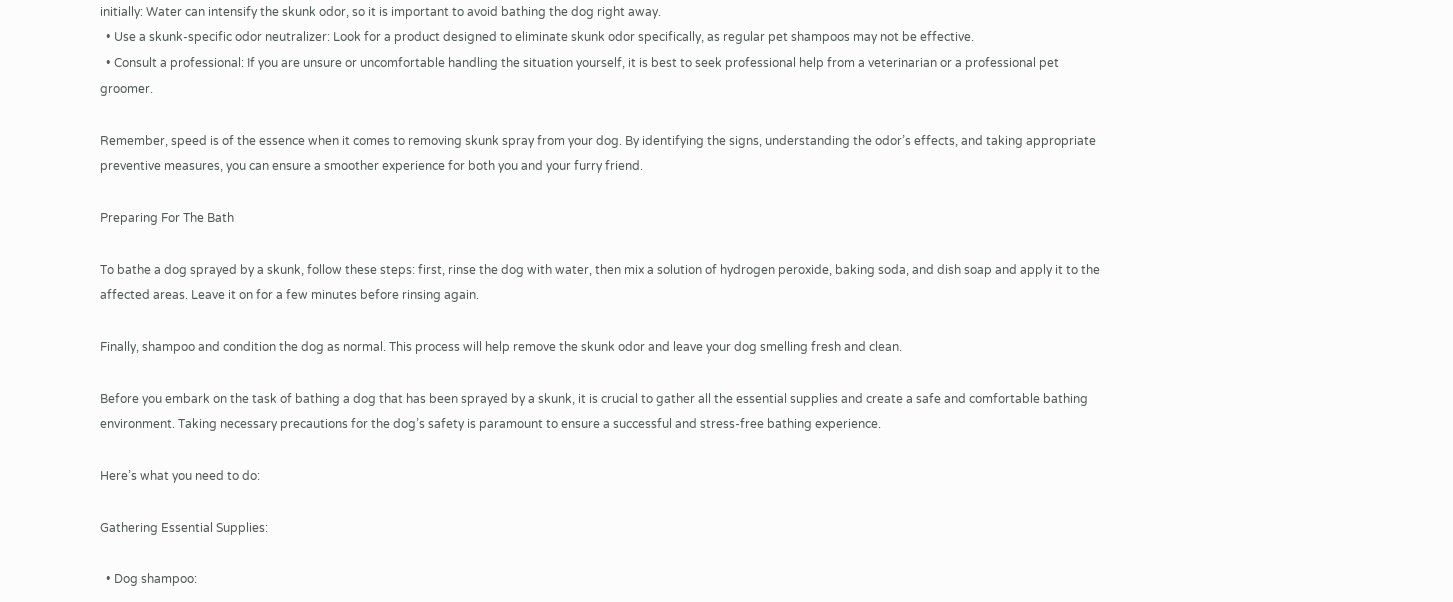initially: Water can intensify the skunk odor, so it is important to avoid bathing the dog right away.
  • Use a skunk-specific odor neutralizer: Look for a product designed to eliminate skunk odor specifically, as regular pet shampoos may not be effective.
  • Consult a professional: If you are unsure or uncomfortable handling the situation yourself, it is best to seek professional help from a veterinarian or a professional pet groomer.

Remember, speed is of the essence when it comes to removing skunk spray from your dog. By identifying the signs, understanding the odor’s effects, and taking appropriate preventive measures, you can ensure a smoother experience for both you and your furry friend.

Preparing For The Bath

To bathe a dog sprayed by a skunk, follow these steps: first, rinse the dog with water, then mix a solution of hydrogen peroxide, baking soda, and dish soap and apply it to the affected areas. Leave it on for a few minutes before rinsing again.

Finally, shampoo and condition the dog as normal. This process will help remove the skunk odor and leave your dog smelling fresh and clean.

Before you embark on the task of bathing a dog that has been sprayed by a skunk, it is crucial to gather all the essential supplies and create a safe and comfortable bathing environment. Taking necessary precautions for the dog’s safety is paramount to ensure a successful and stress-free bathing experience.

Here’s what you need to do:

Gathering Essential Supplies:

  • Dog shampoo: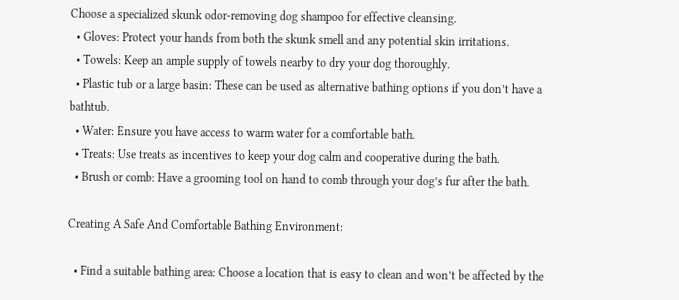Choose a specialized skunk odor-removing dog shampoo for effective cleansing.
  • Gloves: Protect your hands from both the skunk smell and any potential skin irritations.
  • Towels: Keep an ample supply of towels nearby to dry your dog thoroughly.
  • Plastic tub or a large basin: These can be used as alternative bathing options if you don’t have a bathtub.
  • Water: Ensure you have access to warm water for a comfortable bath.
  • Treats: Use treats as incentives to keep your dog calm and cooperative during the bath.
  • Brush or comb: Have a grooming tool on hand to comb through your dog’s fur after the bath.

Creating A Safe And Comfortable Bathing Environment:

  • Find a suitable bathing area: Choose a location that is easy to clean and won’t be affected by the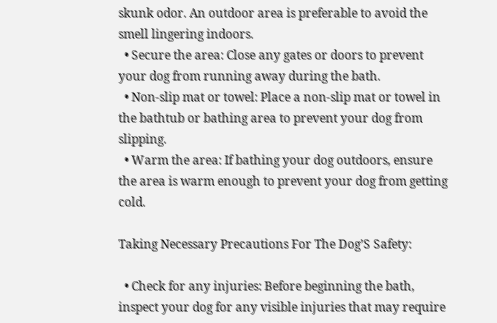skunk odor. An outdoor area is preferable to avoid the smell lingering indoors.
  • Secure the area: Close any gates or doors to prevent your dog from running away during the bath.
  • Non-slip mat or towel: Place a non-slip mat or towel in the bathtub or bathing area to prevent your dog from slipping.
  • Warm the area: If bathing your dog outdoors, ensure the area is warm enough to prevent your dog from getting cold.

Taking Necessary Precautions For The Dog’S Safety:

  • Check for any injuries: Before beginning the bath, inspect your dog for any visible injuries that may require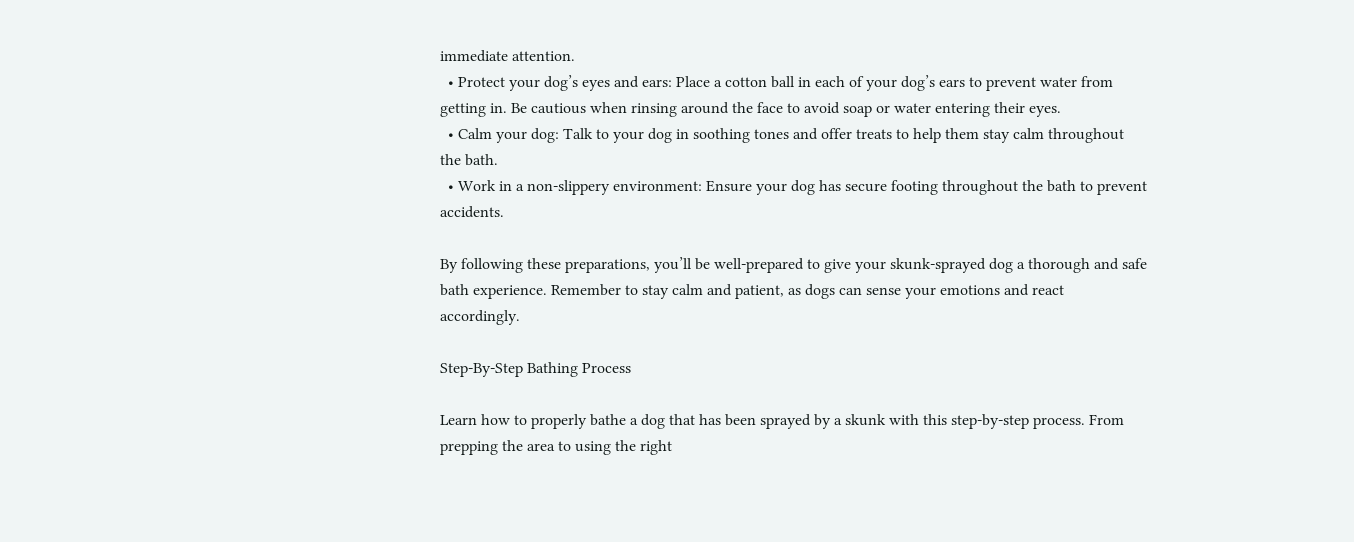immediate attention.
  • Protect your dog’s eyes and ears: Place a cotton ball in each of your dog’s ears to prevent water from getting in. Be cautious when rinsing around the face to avoid soap or water entering their eyes.
  • Calm your dog: Talk to your dog in soothing tones and offer treats to help them stay calm throughout the bath.
  • Work in a non-slippery environment: Ensure your dog has secure footing throughout the bath to prevent accidents.

By following these preparations, you’ll be well-prepared to give your skunk-sprayed dog a thorough and safe bath experience. Remember to stay calm and patient, as dogs can sense your emotions and react accordingly.

Step-By-Step Bathing Process

Learn how to properly bathe a dog that has been sprayed by a skunk with this step-by-step process. From prepping the area to using the right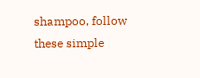shampoo, follow these simple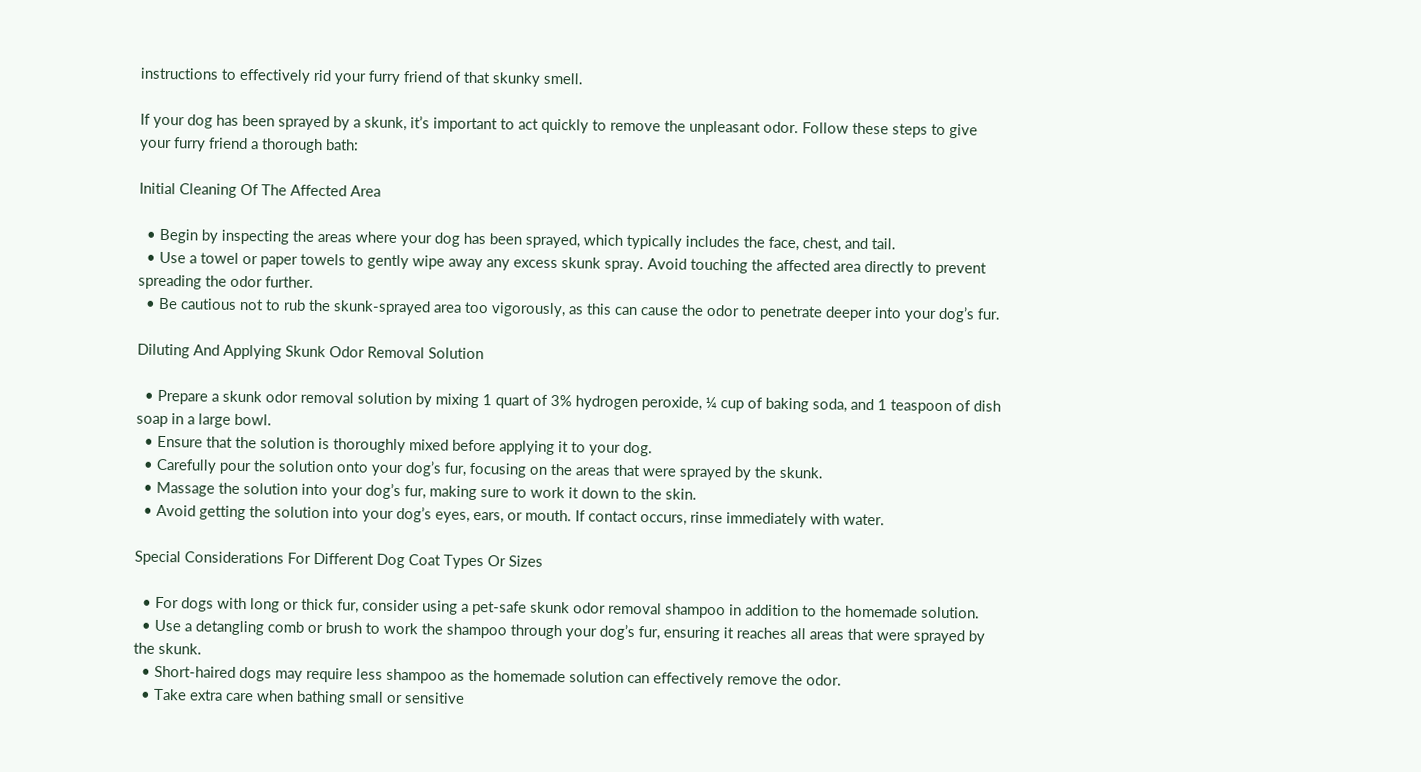instructions to effectively rid your furry friend of that skunky smell.

If your dog has been sprayed by a skunk, it’s important to act quickly to remove the unpleasant odor. Follow these steps to give your furry friend a thorough bath:

Initial Cleaning Of The Affected Area

  • Begin by inspecting the areas where your dog has been sprayed, which typically includes the face, chest, and tail.
  • Use a towel or paper towels to gently wipe away any excess skunk spray. Avoid touching the affected area directly to prevent spreading the odor further.
  • Be cautious not to rub the skunk-sprayed area too vigorously, as this can cause the odor to penetrate deeper into your dog’s fur.

Diluting And Applying Skunk Odor Removal Solution

  • Prepare a skunk odor removal solution by mixing 1 quart of 3% hydrogen peroxide, ¼ cup of baking soda, and 1 teaspoon of dish soap in a large bowl.
  • Ensure that the solution is thoroughly mixed before applying it to your dog.
  • Carefully pour the solution onto your dog’s fur, focusing on the areas that were sprayed by the skunk.
  • Massage the solution into your dog’s fur, making sure to work it down to the skin.
  • Avoid getting the solution into your dog’s eyes, ears, or mouth. If contact occurs, rinse immediately with water.

Special Considerations For Different Dog Coat Types Or Sizes

  • For dogs with long or thick fur, consider using a pet-safe skunk odor removal shampoo in addition to the homemade solution.
  • Use a detangling comb or brush to work the shampoo through your dog’s fur, ensuring it reaches all areas that were sprayed by the skunk.
  • Short-haired dogs may require less shampoo as the homemade solution can effectively remove the odor.
  • Take extra care when bathing small or sensitive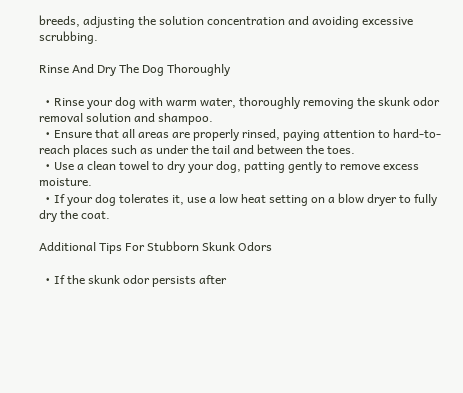breeds, adjusting the solution concentration and avoiding excessive scrubbing.

Rinse And Dry The Dog Thoroughly

  • Rinse your dog with warm water, thoroughly removing the skunk odor removal solution and shampoo.
  • Ensure that all areas are properly rinsed, paying attention to hard-to-reach places such as under the tail and between the toes.
  • Use a clean towel to dry your dog, patting gently to remove excess moisture.
  • If your dog tolerates it, use a low heat setting on a blow dryer to fully dry the coat.

Additional Tips For Stubborn Skunk Odors

  • If the skunk odor persists after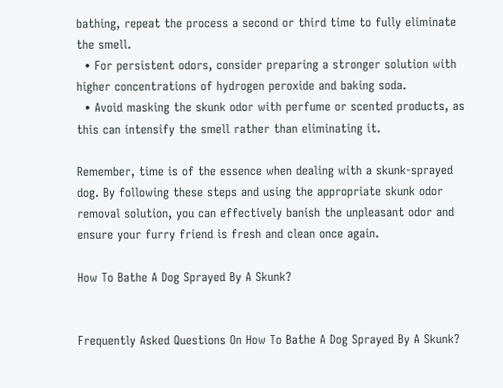bathing, repeat the process a second or third time to fully eliminate the smell.
  • For persistent odors, consider preparing a stronger solution with higher concentrations of hydrogen peroxide and baking soda.
  • Avoid masking the skunk odor with perfume or scented products, as this can intensify the smell rather than eliminating it.

Remember, time is of the essence when dealing with a skunk-sprayed dog. By following these steps and using the appropriate skunk odor removal solution, you can effectively banish the unpleasant odor and ensure your furry friend is fresh and clean once again.

How To Bathe A Dog Sprayed By A Skunk?


Frequently Asked Questions On How To Bathe A Dog Sprayed By A Skunk?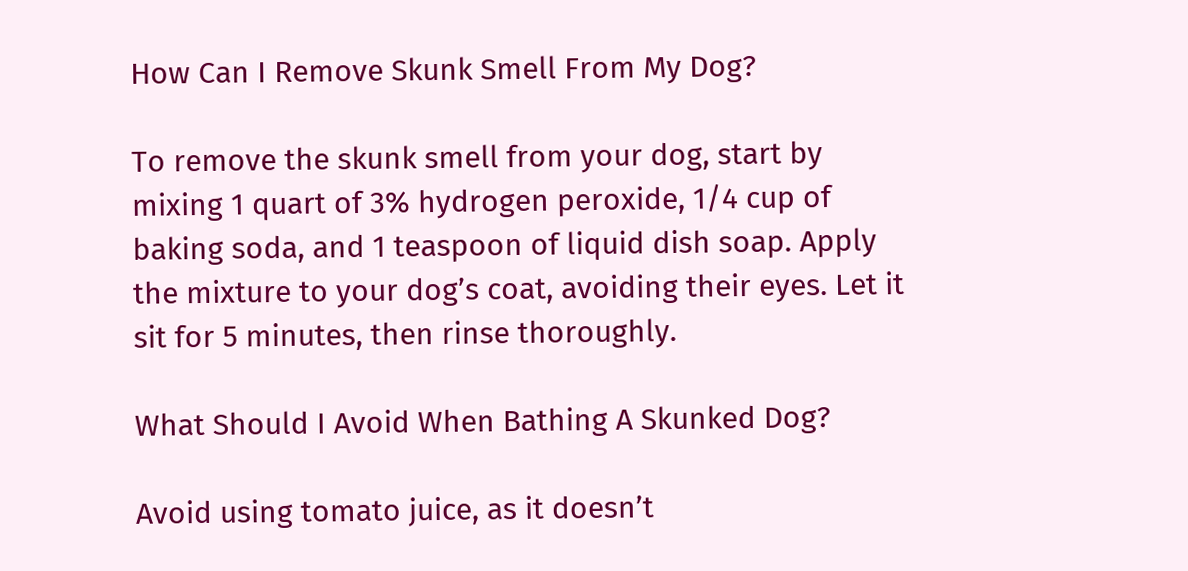How Can I Remove Skunk Smell From My Dog?

To remove the skunk smell from your dog, start by mixing 1 quart of 3% hydrogen peroxide, 1/4 cup of baking soda, and 1 teaspoon of liquid dish soap. Apply the mixture to your dog’s coat, avoiding their eyes. Let it sit for 5 minutes, then rinse thoroughly.

What Should I Avoid When Bathing A Skunked Dog?

Avoid using tomato juice, as it doesn’t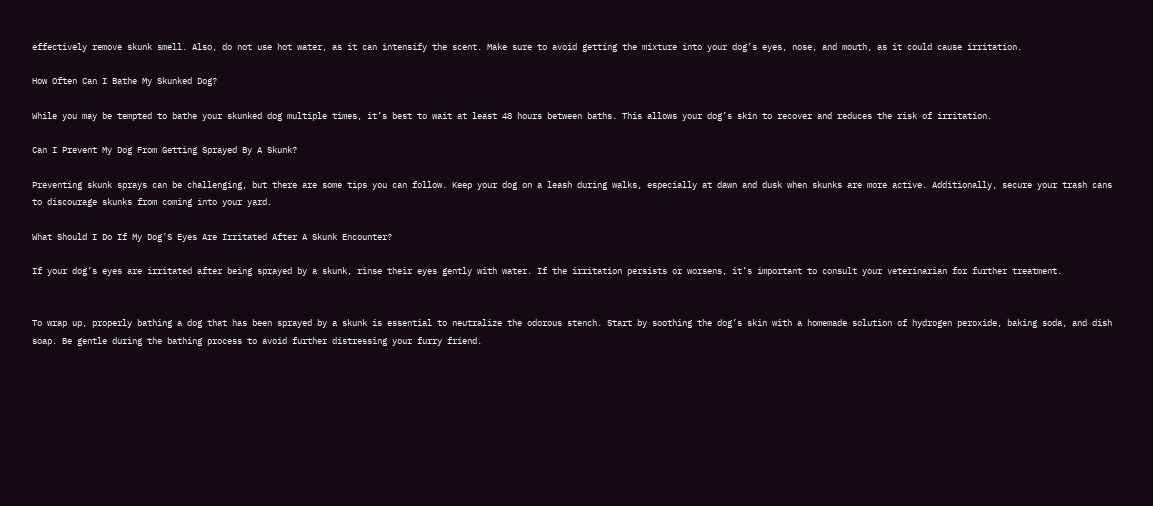effectively remove skunk smell. Also, do not use hot water, as it can intensify the scent. Make sure to avoid getting the mixture into your dog’s eyes, nose, and mouth, as it could cause irritation.

How Often Can I Bathe My Skunked Dog?

While you may be tempted to bathe your skunked dog multiple times, it’s best to wait at least 48 hours between baths. This allows your dog’s skin to recover and reduces the risk of irritation.

Can I Prevent My Dog From Getting Sprayed By A Skunk?

Preventing skunk sprays can be challenging, but there are some tips you can follow. Keep your dog on a leash during walks, especially at dawn and dusk when skunks are more active. Additionally, secure your trash cans to discourage skunks from coming into your yard.

What Should I Do If My Dog’S Eyes Are Irritated After A Skunk Encounter?

If your dog’s eyes are irritated after being sprayed by a skunk, rinse their eyes gently with water. If the irritation persists or worsens, it’s important to consult your veterinarian for further treatment.


To wrap up, properly bathing a dog that has been sprayed by a skunk is essential to neutralize the odorous stench. Start by soothing the dog’s skin with a homemade solution of hydrogen peroxide, baking soda, and dish soap. Be gentle during the bathing process to avoid further distressing your furry friend.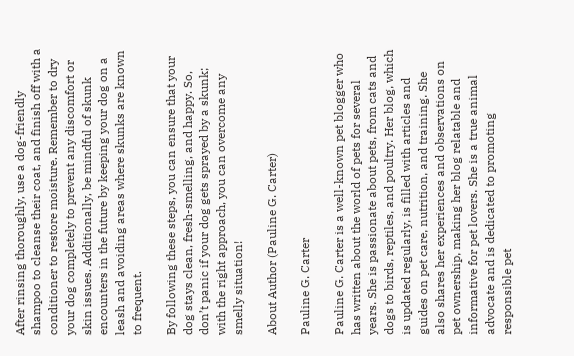After rinsing thoroughly, use a dog-friendly shampoo to cleanse their coat, and finish off with a conditioner to restore moisture. Remember to dry your dog completely to prevent any discomfort or skin issues. Additionally, be mindful of skunk encounters in the future by keeping your dog on a leash and avoiding areas where skunks are known to frequent.

By following these steps, you can ensure that your dog stays clean, fresh-smelling, and happy. So, don’t panic if your dog gets sprayed by a skunk; with the right approach, you can overcome any smelly situation!

About Author (Pauline G. Carter)

Pauline G. Carter

Pauline G. Carter is a well-known pet blogger who has written about the world of pets for several years. She is passionate about pets, from cats and dogs to birds, reptiles, and poultry. Her blog, which is updated regularly, is filled with articles and guides on pet care, nutrition, and training. She also shares her experiences and observations on pet ownership, making her blog relatable and informative for pet lovers. She is a true animal advocate and is dedicated to promoting responsible pet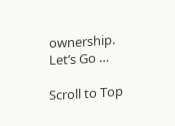ownership. Let’s Go …

Scroll to Top